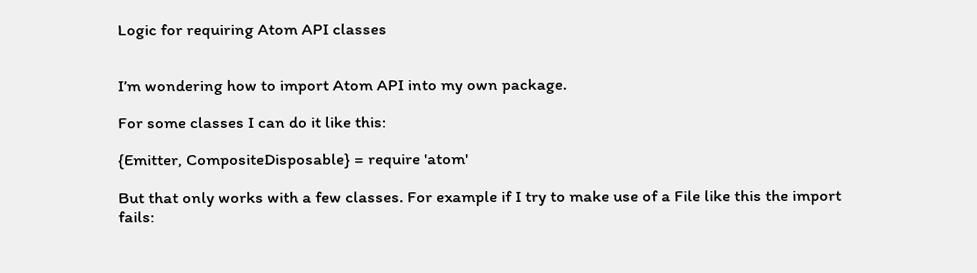Logic for requiring Atom API classes


I’m wondering how to import Atom API into my own package.

For some classes I can do it like this:

{Emitter, CompositeDisposable} = require 'atom'

But that only works with a few classes. For example if I try to make use of a File like this the import fails: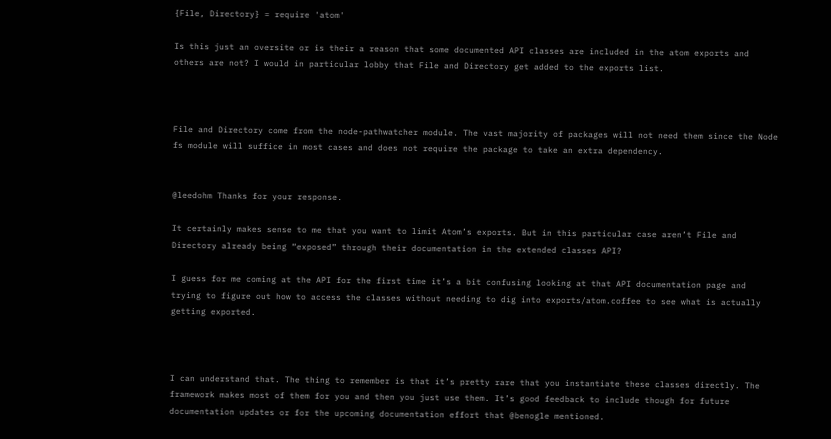{File, Directory} = require 'atom'

Is this just an oversite or is their a reason that some documented API classes are included in the atom exports and others are not? I would in particular lobby that File and Directory get added to the exports list.



File and Directory come from the node-pathwatcher module. The vast majority of packages will not need them since the Node fs module will suffice in most cases and does not require the package to take an extra dependency.


@leedohm Thanks for your response.

It certainly makes sense to me that you want to limit Atom’s exports. But in this particular case aren’t File and Directory already being “exposed” through their documentation in the extended classes API?

I guess for me coming at the API for the first time it’s a bit confusing looking at that API documentation page and trying to figure out how to access the classes without needing to dig into exports/atom.coffee to see what is actually getting exported.



I can understand that. The thing to remember is that it’s pretty rare that you instantiate these classes directly. The framework makes most of them for you and then you just use them. It’s good feedback to include though for future documentation updates or for the upcoming documentation effort that @benogle mentioned.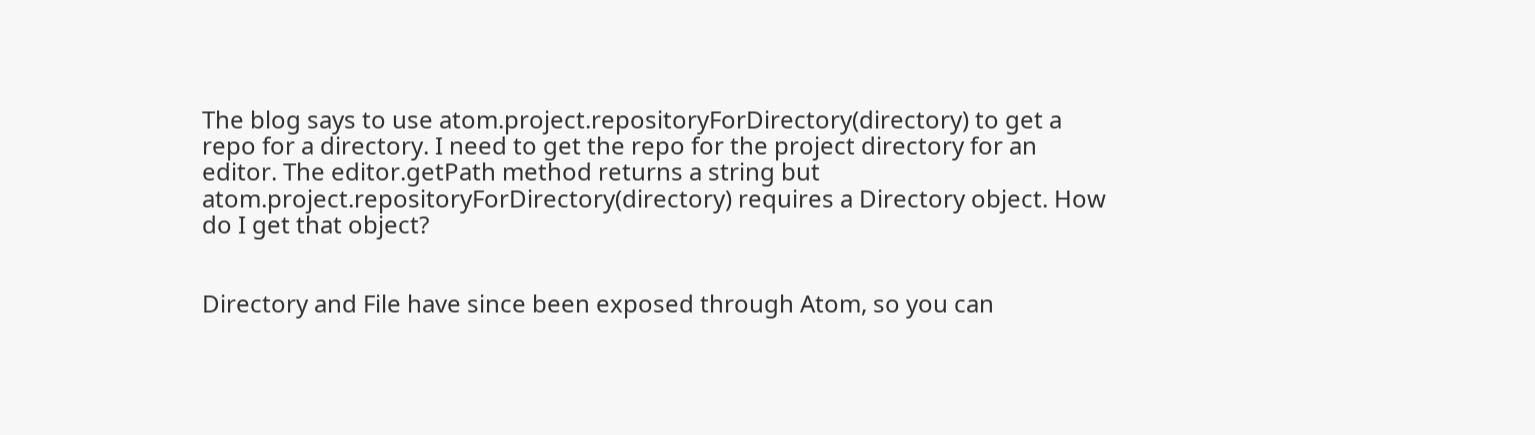The blog says to use atom.project.repositoryForDirectory(directory) to get a repo for a directory. I need to get the repo for the project directory for an editor. The editor.getPath method returns a string but atom.project.repositoryForDirectory(directory) requires a Directory object. How do I get that object?


Directory and File have since been exposed through Atom, so you can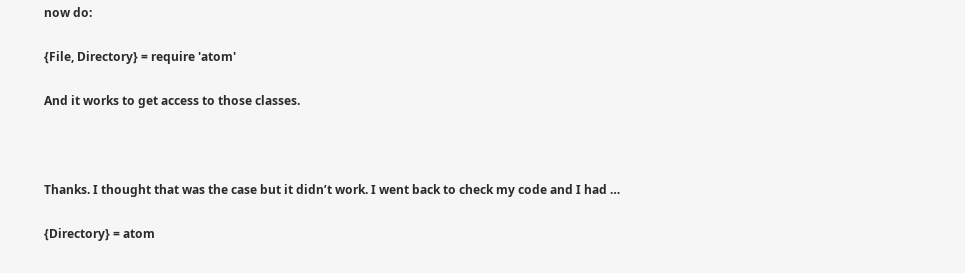now do:

{File, Directory} = require 'atom'

And it works to get access to those classes.



Thanks. I thought that was the case but it didn’t work. I went back to check my code and I had …

{Directory} = atom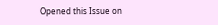Opened this Issue on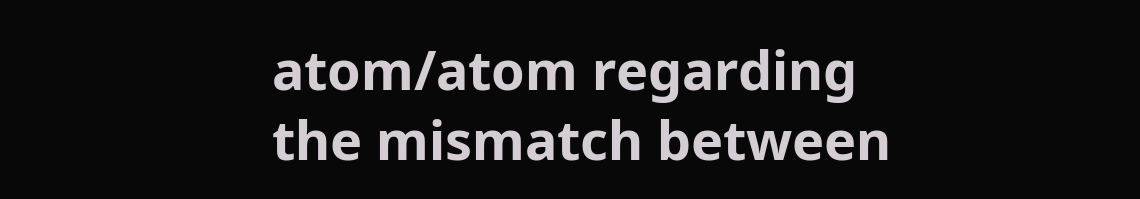atom/atom regarding the mismatch between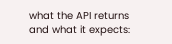what the API returns and what it expects: